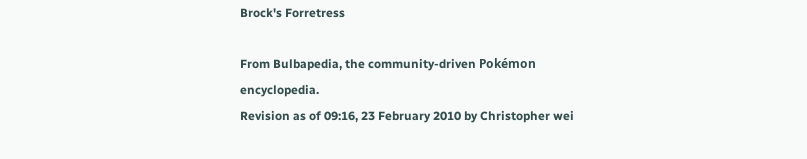Brock's Forretress

From Bulbapedia, the community-driven Pokémon encyclopedia.
Revision as of 09:16, 23 February 2010 by Christopher wei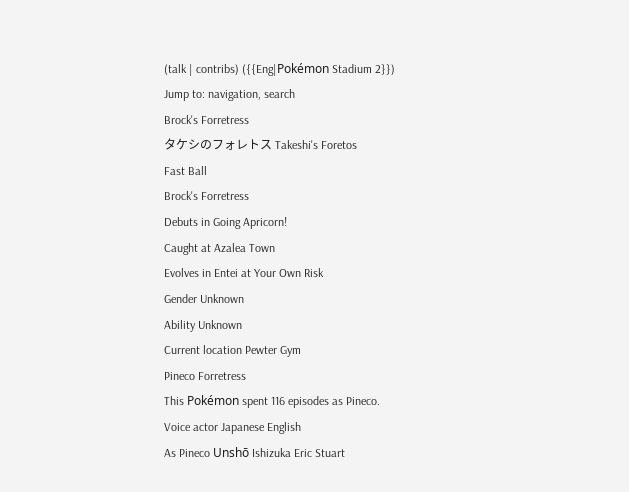(talk | contribs) ({{Eng|Pokémon Stadium 2}})
Jump to: navigation, search
Brock's Forretress
タケシのフォレトス Takeshi's Foretos
Fast Ball
Brock's Forretress
Debuts in Going Apricorn!
Caught at Azalea Town
Evolves in Entei at Your Own Risk
Gender Unknown
Ability Unknown
Current location Pewter Gym
Pineco Forretress
This Pokémon spent 116 episodes as Pineco.
Voice actor Japanese English
As Pineco Unshō Ishizuka Eric Stuart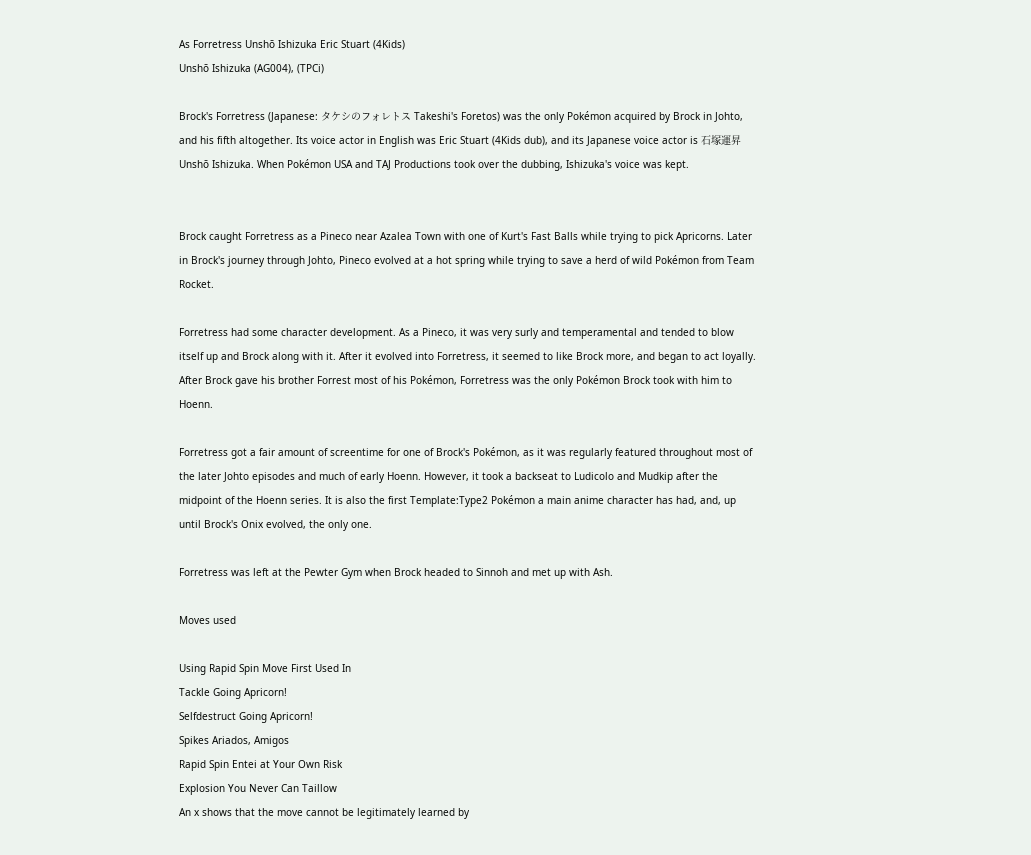As Forretress Unshō Ishizuka Eric Stuart (4Kids)
Unshō Ishizuka (AG004), (TPCi)

Brock's Forretress (Japanese: タケシのフォレトス Takeshi's Foretos) was the only Pokémon acquired by Brock in Johto, and his fifth altogether. Its voice actor in English was Eric Stuart (4Kids dub), and its Japanese voice actor is 石塚運昇 Unshō Ishizuka. When Pokémon USA and TAJ Productions took over the dubbing, Ishizuka's voice was kept.


Brock caught Forretress as a Pineco near Azalea Town with one of Kurt's Fast Balls while trying to pick Apricorns. Later in Brock's journey through Johto, Pineco evolved at a hot spring while trying to save a herd of wild Pokémon from Team Rocket.

Forretress had some character development. As a Pineco, it was very surly and temperamental and tended to blow itself up and Brock along with it. After it evolved into Forretress, it seemed to like Brock more, and began to act loyally. After Brock gave his brother Forrest most of his Pokémon, Forretress was the only Pokémon Brock took with him to Hoenn.

Forretress got a fair amount of screentime for one of Brock's Pokémon, as it was regularly featured throughout most of the later Johto episodes and much of early Hoenn. However, it took a backseat to Ludicolo and Mudkip after the midpoint of the Hoenn series. It is also the first Template:Type2 Pokémon a main anime character has had, and, up until Brock's Onix evolved, the only one.

Forretress was left at the Pewter Gym when Brock headed to Sinnoh and met up with Ash.

Moves used

Using Rapid Spin Move First Used In
Tackle Going Apricorn!
Selfdestruct Going Apricorn!
Spikes Ariados, Amigos
Rapid Spin Entei at Your Own Risk
Explosion You Never Can Taillow
An x shows that the move cannot be legitimately learned by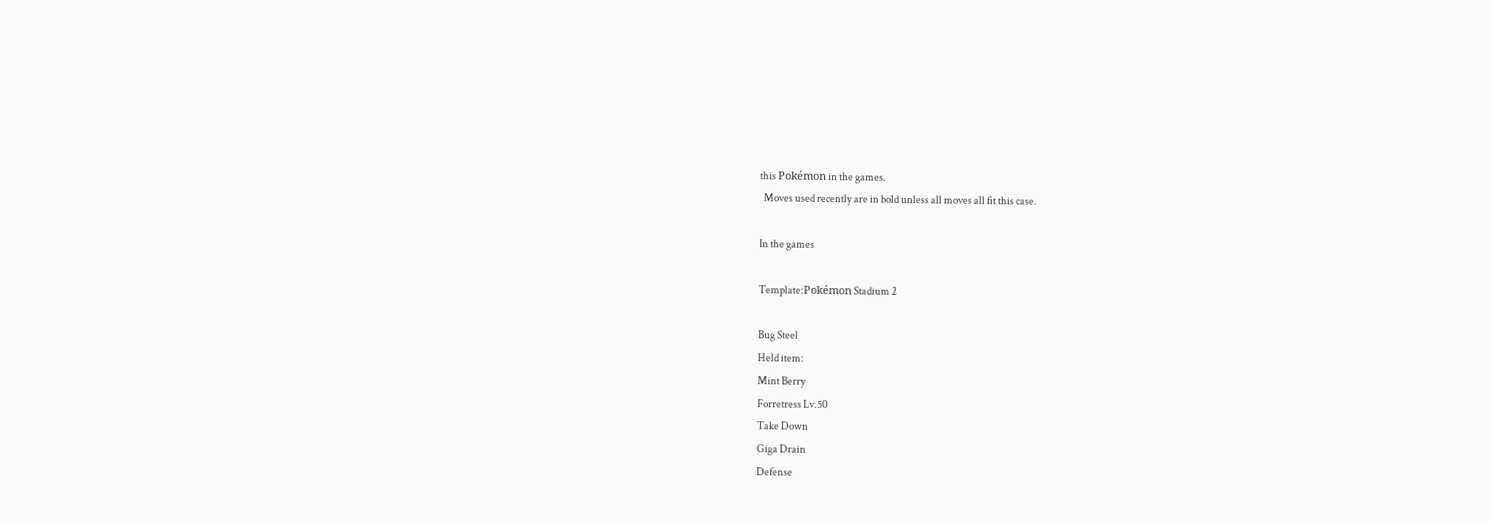this Pokémon in the games.
  Moves used recently are in bold unless all moves all fit this case.

In the games

Template:Pokémon Stadium 2

Bug Steel
Held item:
Mint Berry
Forretress Lv.50
Take Down
Giga Drain
Defense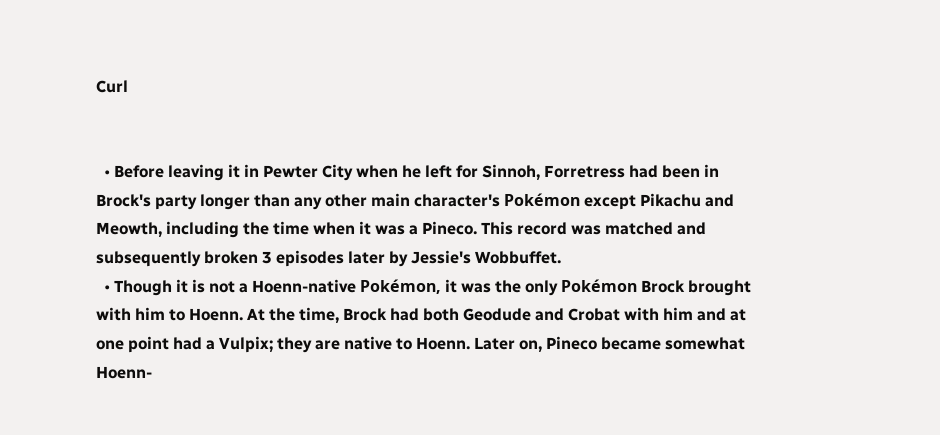Curl


  • Before leaving it in Pewter City when he left for Sinnoh, Forretress had been in Brock's party longer than any other main character's Pokémon except Pikachu and Meowth, including the time when it was a Pineco. This record was matched and subsequently broken 3 episodes later by Jessie's Wobbuffet.
  • Though it is not a Hoenn-native Pokémon, it was the only Pokémon Brock brought with him to Hoenn. At the time, Brock had both Geodude and Crobat with him and at one point had a Vulpix; they are native to Hoenn. Later on, Pineco became somewhat Hoenn-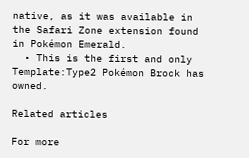native, as it was available in the Safari Zone extension found in Pokémon Emerald.
  • This is the first and only Template:Type2 Pokémon Brock has owned.

Related articles

For more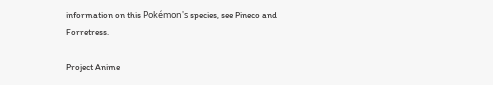information on this Pokémon's species, see Pineco and Forretress.

Project Anime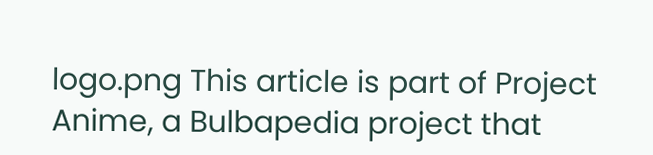logo.png This article is part of Project Anime, a Bulbapedia project that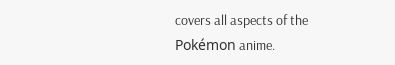covers all aspects of the Pokémon anime.